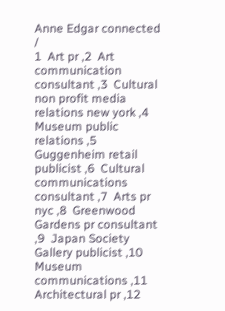Anne Edgar connected /
1  Art pr ,2  Art communication consultant ,3  Cultural non profit media relations new york ,4  Museum public relations ,5  Guggenheim retail publicist ,6  Cultural communications consultant ,7  Arts pr nyc ,8  Greenwood Gardens pr consultant ,9  Japan Society Gallery publicist ,10  Museum communications ,11  Architectural pr ,12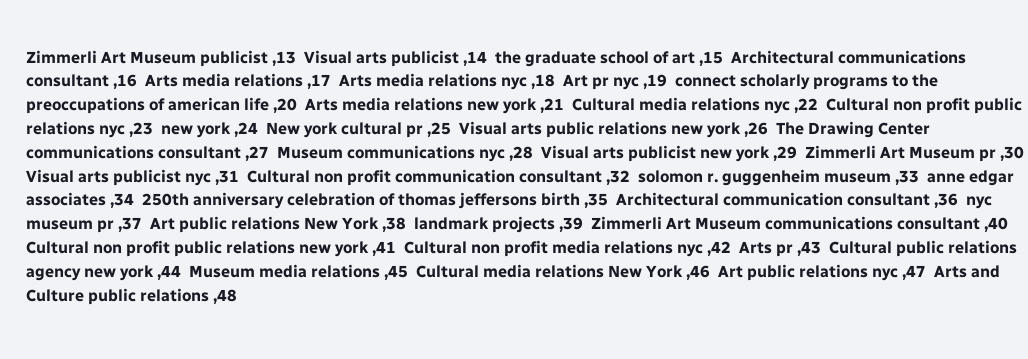Zimmerli Art Museum publicist ,13  Visual arts publicist ,14  the graduate school of art ,15  Architectural communications consultant ,16  Arts media relations ,17  Arts media relations nyc ,18  Art pr nyc ,19  connect scholarly programs to the preoccupations of american life ,20  Arts media relations new york ,21  Cultural media relations nyc ,22  Cultural non profit public relations nyc ,23  new york ,24  New york cultural pr ,25  Visual arts public relations new york ,26  The Drawing Center communications consultant ,27  Museum communications nyc ,28  Visual arts publicist new york ,29  Zimmerli Art Museum pr ,30  Visual arts publicist nyc ,31  Cultural non profit communication consultant ,32  solomon r. guggenheim museum ,33  anne edgar associates ,34  250th anniversary celebration of thomas jeffersons birth ,35  Architectural communication consultant ,36  nyc museum pr ,37  Art public relations New York ,38  landmark projects ,39  Zimmerli Art Museum communications consultant ,40  Cultural non profit public relations new york ,41  Cultural non profit media relations nyc ,42  Arts pr ,43  Cultural public relations agency new york ,44  Museum media relations ,45  Cultural media relations New York ,46  Art public relations nyc ,47  Arts and Culture public relations ,48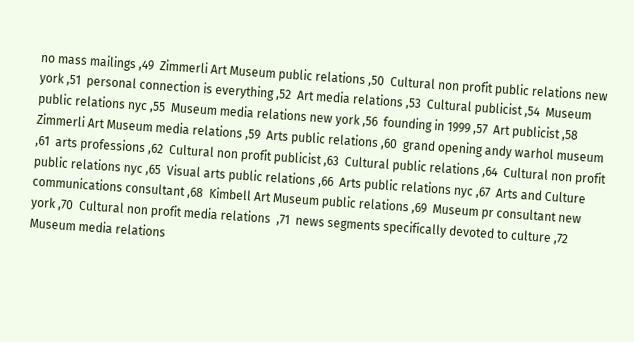no mass mailings ,49  Zimmerli Art Museum public relations ,50  Cultural non profit public relations new york ,51  personal connection is everything ,52  Art media relations ,53  Cultural publicist ,54  Museum public relations nyc ,55  Museum media relations new york ,56  founding in 1999 ,57  Art publicist ,58  Zimmerli Art Museum media relations ,59  Arts public relations ,60  grand opening andy warhol museum ,61  arts professions ,62  Cultural non profit publicist ,63  Cultural public relations ,64  Cultural non profit public relations nyc ,65  Visual arts public relations ,66  Arts public relations nyc ,67  Arts and Culture communications consultant ,68  Kimbell Art Museum public relations ,69  Museum pr consultant new york ,70  Cultural non profit media relations  ,71  news segments specifically devoted to culture ,72  Museum media relations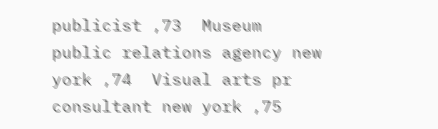publicist ,73  Museum public relations agency new york ,74  Visual arts pr consultant new york ,75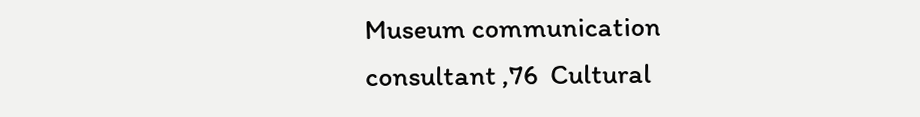Museum communication consultant ,76  Cultural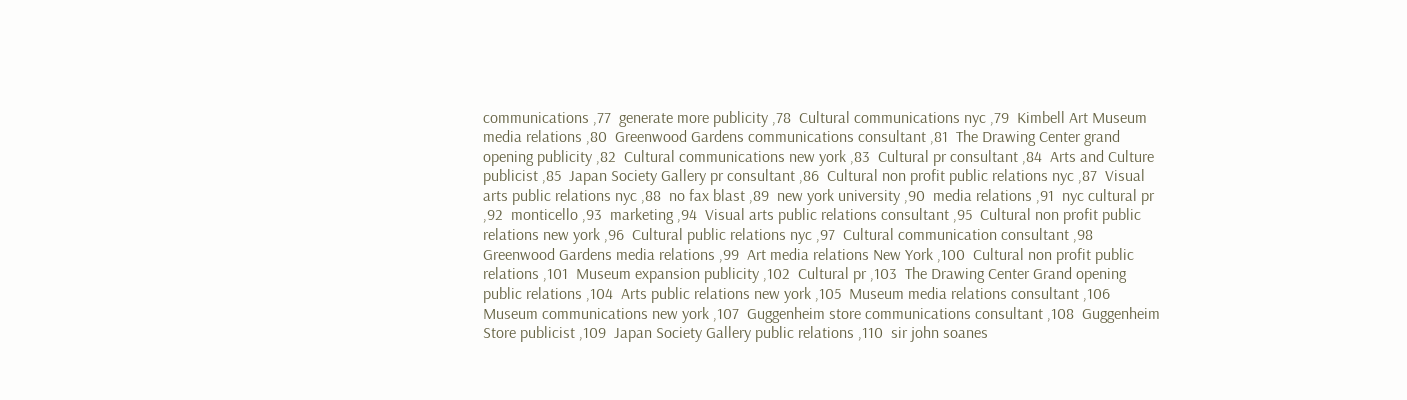communications ,77  generate more publicity ,78  Cultural communications nyc ,79  Kimbell Art Museum media relations ,80  Greenwood Gardens communications consultant ,81  The Drawing Center grand opening publicity ,82  Cultural communications new york ,83  Cultural pr consultant ,84  Arts and Culture publicist ,85  Japan Society Gallery pr consultant ,86  Cultural non profit public relations nyc ,87  Visual arts public relations nyc ,88  no fax blast ,89  new york university ,90  media relations ,91  nyc cultural pr ,92  monticello ,93  marketing ,94  Visual arts public relations consultant ,95  Cultural non profit public relations new york ,96  Cultural public relations nyc ,97  Cultural communication consultant ,98  Greenwood Gardens media relations ,99  Art media relations New York ,100  Cultural non profit public relations ,101  Museum expansion publicity ,102  Cultural pr ,103  The Drawing Center Grand opening public relations ,104  Arts public relations new york ,105  Museum media relations consultant ,106  Museum communications new york ,107  Guggenheim store communications consultant ,108  Guggenheim Store publicist ,109  Japan Society Gallery public relations ,110  sir john soanes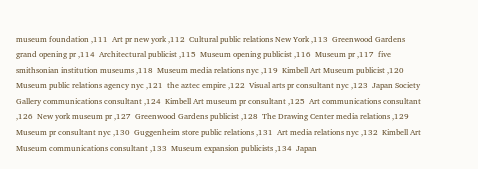museum foundation ,111  Art pr new york ,112  Cultural public relations New York ,113  Greenwood Gardens grand opening pr ,114  Architectural publicist ,115  Museum opening publicist ,116  Museum pr ,117  five smithsonian institution museums ,118  Museum media relations nyc ,119  Kimbell Art Museum publicist ,120  Museum public relations agency nyc ,121  the aztec empire ,122  Visual arts pr consultant nyc ,123  Japan Society Gallery communications consultant ,124  Kimbell Art museum pr consultant ,125  Art communications consultant ,126  New york museum pr ,127  Greenwood Gardens publicist ,128  The Drawing Center media relations ,129  Museum pr consultant nyc ,130  Guggenheim store public relations ,131  Art media relations nyc ,132  Kimbell Art Museum communications consultant ,133  Museum expansion publicists ,134  Japan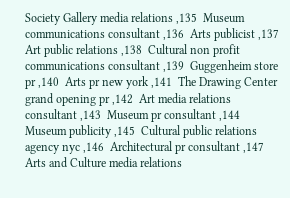Society Gallery media relations ,135  Museum communications consultant ,136  Arts publicist ,137  Art public relations ,138  Cultural non profit communications consultant ,139  Guggenheim store pr ,140  Arts pr new york ,141  The Drawing Center grand opening pr ,142  Art media relations consultant ,143  Museum pr consultant ,144  Museum publicity ,145  Cultural public relations agency nyc ,146  Architectural pr consultant ,147  Arts and Culture media relations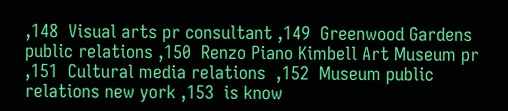,148  Visual arts pr consultant ,149  Greenwood Gardens public relations ,150  Renzo Piano Kimbell Art Museum pr ,151  Cultural media relations  ,152  Museum public relations new york ,153  is know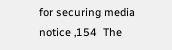for securing media notice ,154  The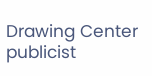Drawing Center publicist